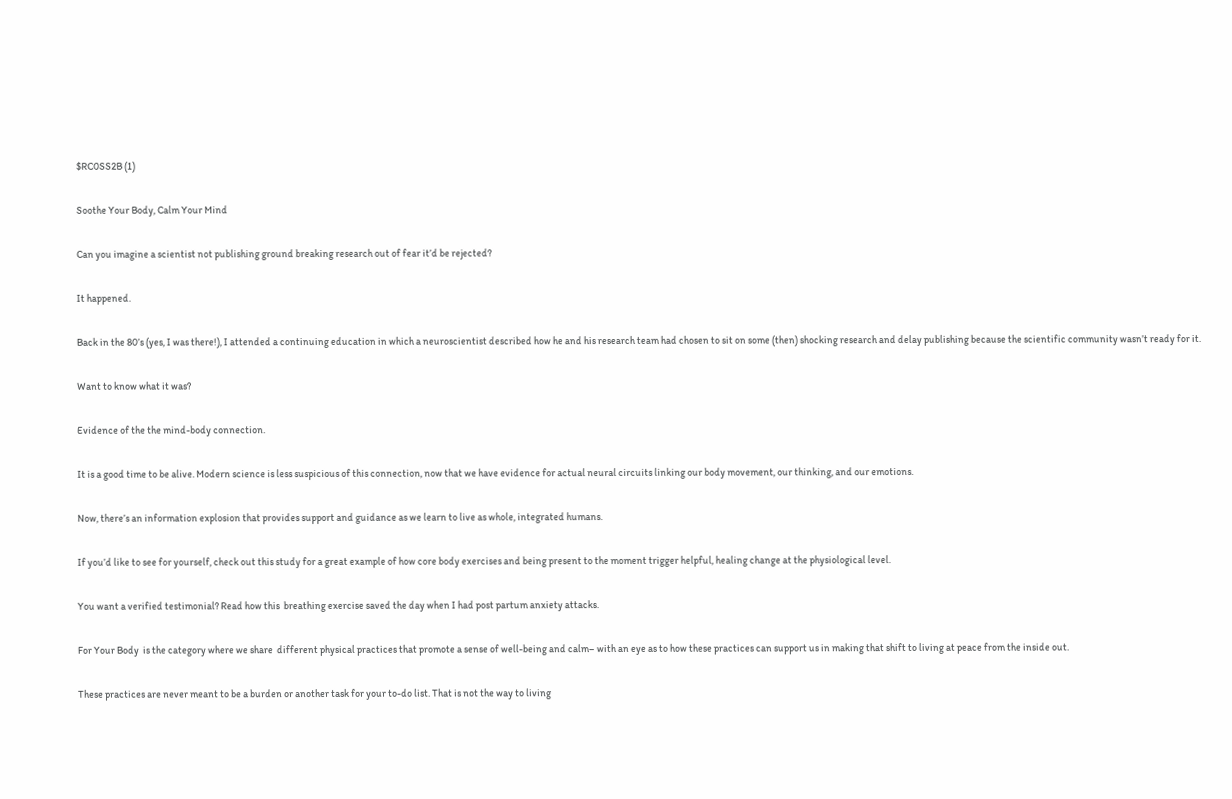$RC0SS2B (1)

Soothe Your Body, Calm Your Mind

Can you imagine a scientist not publishing ground breaking research out of fear it’d be rejected?

It happened.

Back in the 80’s (yes, I was there!), I attended a continuing education in which a neuroscientist described how he and his research team had chosen to sit on some (then) shocking research and delay publishing because the scientific community wasn’t ready for it.

Want to know what it was?

Evidence of the the mind-body connection.

It is a good time to be alive. Modern science is less suspicious of this connection, now that we have evidence for actual neural circuits linking our body movement, our thinking, and our emotions.

Now, there’s an information explosion that provides support and guidance as we learn to live as whole, integrated humans.

If you’d like to see for yourself, check out this study for a great example of how core body exercises and being present to the moment trigger helpful, healing change at the physiological level.

You want a verified testimonial? Read how this  breathing exercise saved the day when I had post partum anxiety attacks.

For Your Body  is the category where we share  different physical practices that promote a sense of well-being and calm– with an eye as to how these practices can support us in making that shift to living at peace from the inside out.

These practices are never meant to be a burden or another task for your to-do list. That is not the way to living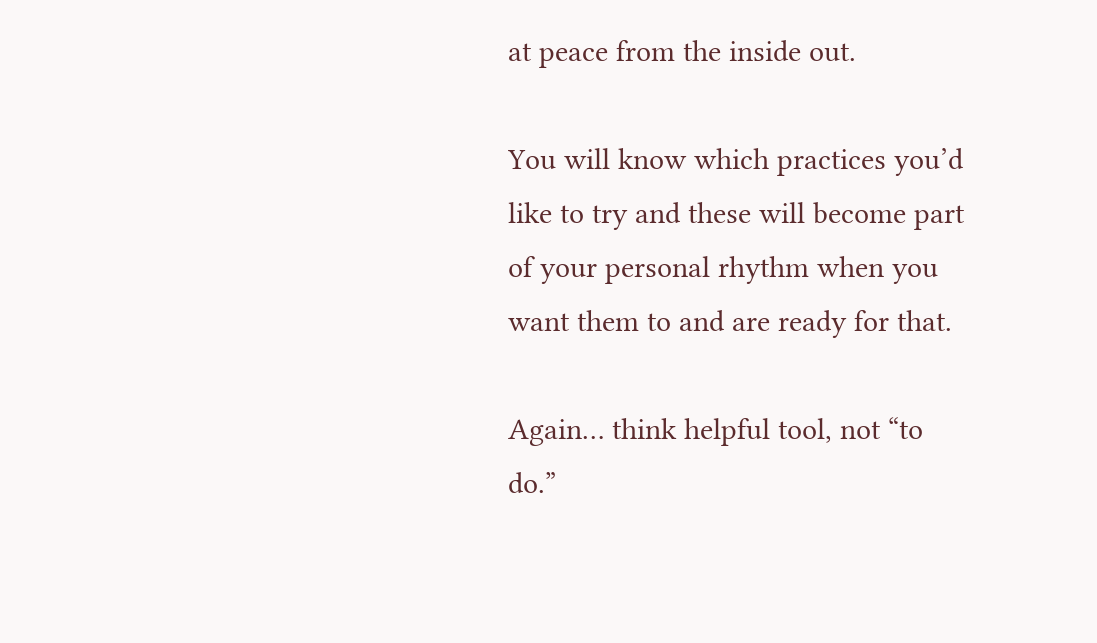at peace from the inside out.

You will know which practices you’d like to try and these will become part of your personal rhythm when you want them to and are ready for that.

Again… think helpful tool, not “to do.”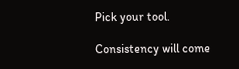Pick your tool.

Consistency will come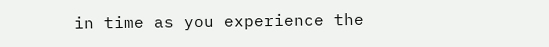in time as you experience the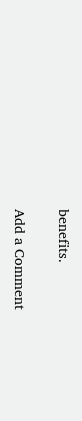benefits.

Add a Comment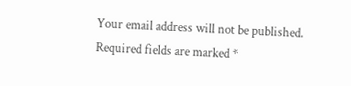Your email address will not be published. Required fields are marked *